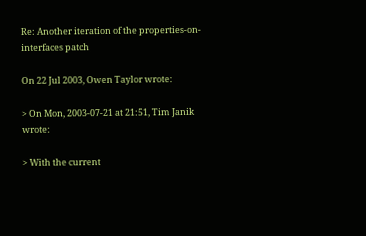Re: Another iteration of the properties-on-interfaces patch

On 22 Jul 2003, Owen Taylor wrote:

> On Mon, 2003-07-21 at 21:51, Tim Janik wrote:

> With the current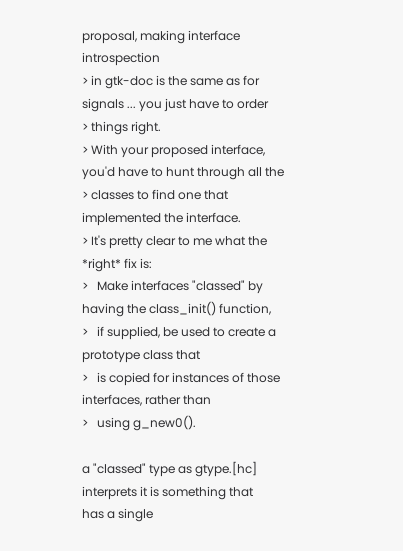proposal, making interface introspection
> in gtk-doc is the same as for signals ... you just have to order
> things right.
> With your proposed interface, you'd have to hunt through all the
> classes to find one that implemented the interface.
> It's pretty clear to me what the *right* fix is:
>   Make interfaces "classed" by having the class_init() function,
>   if supplied, be used to create a prototype class that
>   is copied for instances of those interfaces, rather than
>   using g_new0().

a "classed" type as gtype.[hc] interprets it is something that
has a single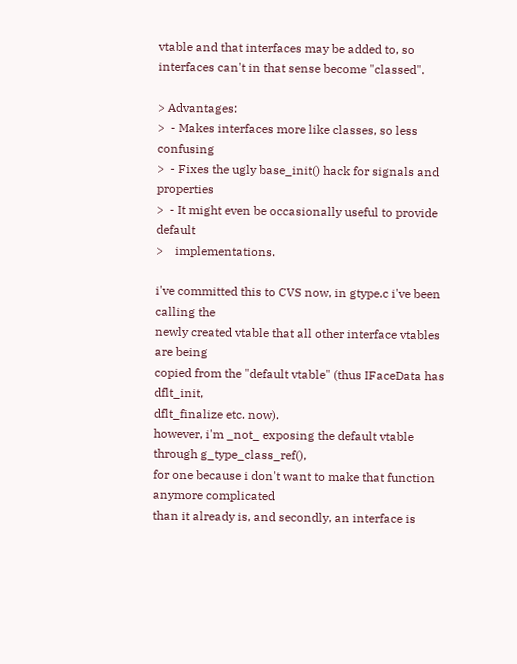vtable and that interfaces may be added to, so
interfaces can't in that sense become "classed".

> Advantages:
>  - Makes interfaces more like classes, so less confusing
>  - Fixes the ugly base_init() hack for signals and properties
>  - It might even be occasionally useful to provide default
>    implementations.

i've committed this to CVS now, in gtype.c i've been calling the
newly created vtable that all other interface vtables are being
copied from the "default vtable" (thus IFaceData has dflt_init,
dflt_finalize etc. now).
however, i'm _not_ exposing the default vtable through g_type_class_ref(),
for one because i don't want to make that function anymore complicated
than it already is, and secondly, an interface is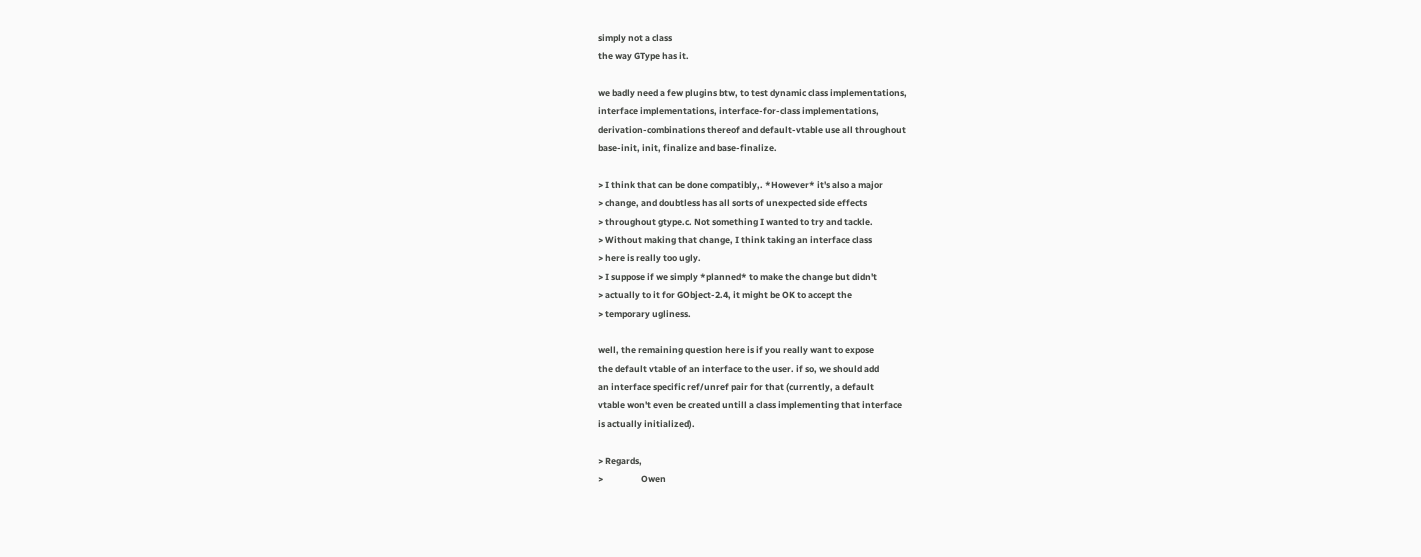simply not a class
the way GType has it.

we badly need a few plugins btw, to test dynamic class implementations,
interface implementations, interface-for-class implementations,
derivation-combinations thereof and default-vtable use all throughout
base-init, init, finalize and base-finalize.

> I think that can be done compatibly,. *However* it's also a major
> change, and doubtless has all sorts of unexpected side effects
> throughout gtype.c. Not something I wanted to try and tackle.
> Without making that change, I think taking an interface class
> here is really too ugly.
> I suppose if we simply *planned* to make the change but didn't
> actually to it for GObject-2.4, it might be OK to accept the
> temporary ugliness.

well, the remaining question here is if you really want to expose
the default vtable of an interface to the user. if so, we should add
an interface specific ref/unref pair for that (currently, a default
vtable won't even be created untill a class implementing that interface
is actually initialized).

> Regards,
>                   Owen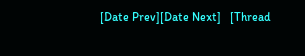[Date Prev][Date Next]   [Thread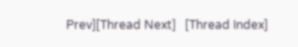Prev][Thread Next]   [Thread Index]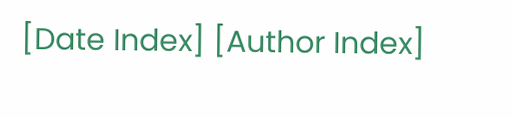[Date Index] [Author Index]